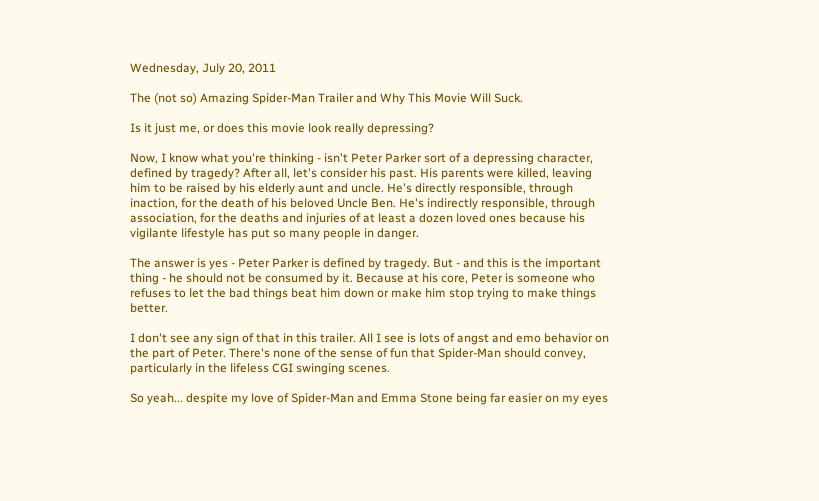Wednesday, July 20, 2011

The (not so) Amazing Spider-Man Trailer and Why This Movie Will Suck.

Is it just me, or does this movie look really depressing?

Now, I know what you're thinking - isn't Peter Parker sort of a depressing character, defined by tragedy? After all, let's consider his past. His parents were killed, leaving him to be raised by his elderly aunt and uncle. He's directly responsible, through inaction, for the death of his beloved Uncle Ben. He's indirectly responsible, through association, for the deaths and injuries of at least a dozen loved ones because his vigilante lifestyle has put so many people in danger.

The answer is yes - Peter Parker is defined by tragedy. But - and this is the important thing - he should not be consumed by it. Because at his core, Peter is someone who refuses to let the bad things beat him down or make him stop trying to make things better.

I don't see any sign of that in this trailer. All I see is lots of angst and emo behavior on the part of Peter. There's none of the sense of fun that Spider-Man should convey, particularly in the lifeless CGI swinging scenes.

So yeah... despite my love of Spider-Man and Emma Stone being far easier on my eyes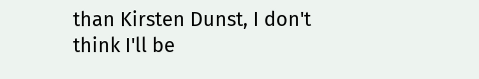than Kirsten Dunst, I don't think I'll be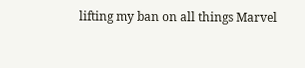lifting my ban on all things Marvel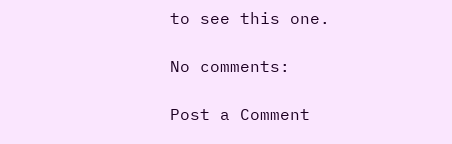to see this one.

No comments:

Post a Comment